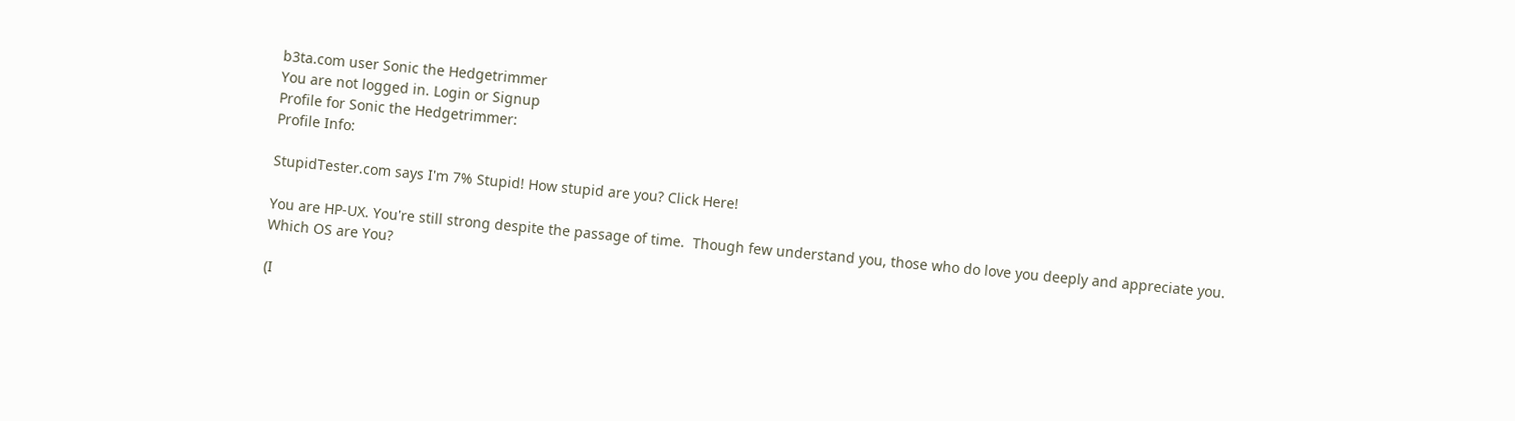b3ta.com user Sonic the Hedgetrimmer
You are not logged in. Login or Signup
Profile for Sonic the Hedgetrimmer:
Profile Info:

StupidTester.com says I'm 7% Stupid! How stupid are you? Click Here!

You are HP-UX. You're still strong despite the passage of time.  Though few understand you, those who do love you deeply and appreciate you.
Which OS are You?

(I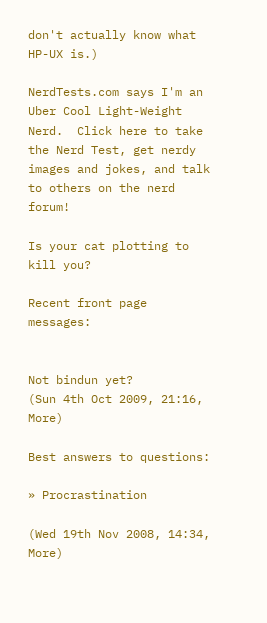don't actually know what HP-UX is.)

NerdTests.com says I'm an Uber Cool Light-Weight Nerd.  Click here to take the Nerd Test, get nerdy images and jokes, and talk to others on the nerd forum!

Is your cat plotting to kill you?

Recent front page messages:


Not bindun yet?
(Sun 4th Oct 2009, 21:16, More)

Best answers to questions:

» Procrastination

(Wed 19th Nov 2008, 14:34, More)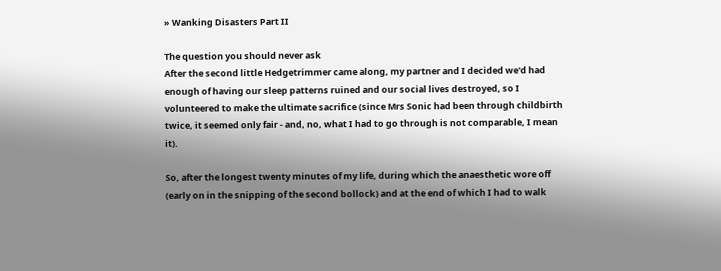» Wanking Disasters Part II

The question you should never ask
After the second little Hedgetrimmer came along, my partner and I decided we'd had enough of having our sleep patterns ruined and our social lives destroyed, so I volunteered to make the ultimate sacrifice (since Mrs Sonic had been through childbirth twice, it seemed only fair - and, no, what I had to go through is not comparable, I mean it).

So, after the longest twenty minutes of my life, during which the anaesthetic wore off (early on in the snipping of the second bollock) and at the end of which I had to walk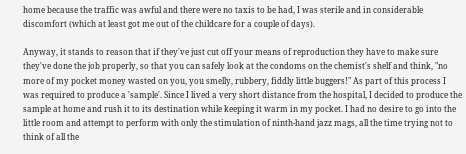home because the traffic was awful and there were no taxis to be had, I was sterile and in considerable discomfort (which at least got me out of the childcare for a couple of days).

Anyway, it stands to reason that if they've just cut off your means of reproduction they have to make sure they've done the job properly, so that you can safely look at the condoms on the chemist's shelf and think, "no more of my pocket money wasted on you, you smelly, rubbery, fiddly little buggers!" As part of this process I was required to produce a 'sample'. Since I lived a very short distance from the hospital, I decided to produce the sample at home and rush it to its destination while keeping it warm in my pocket. I had no desire to go into the little room and attempt to perform with only the stimulation of ninth-hand jazz mags, all the time trying not to think of all the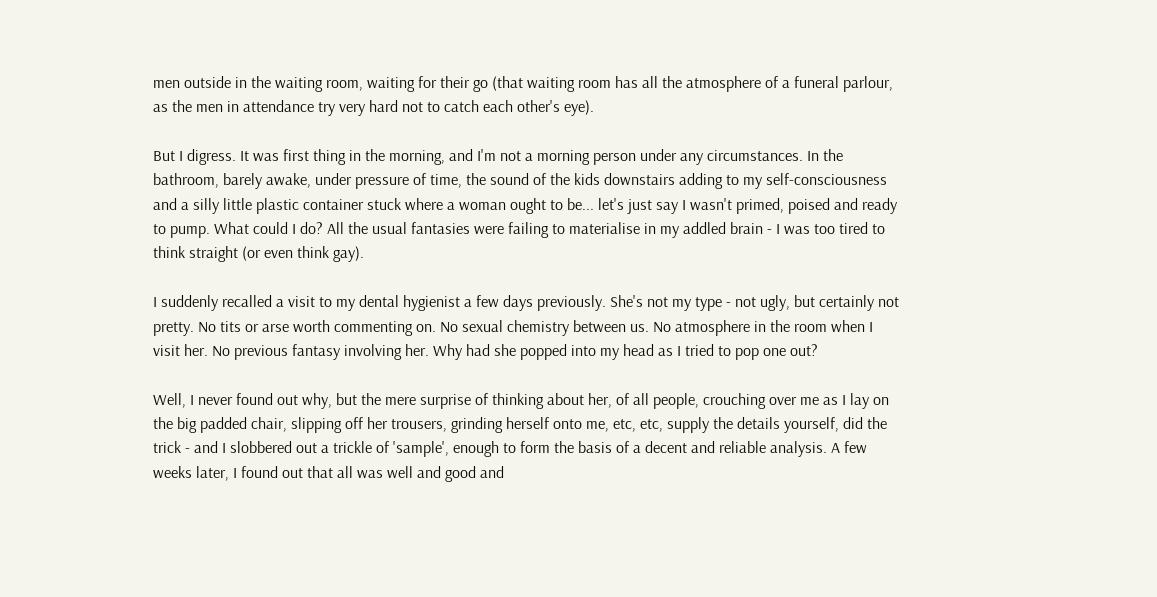men outside in the waiting room, waiting for their go (that waiting room has all the atmosphere of a funeral parlour, as the men in attendance try very hard not to catch each other's eye).

But I digress. It was first thing in the morning, and I'm not a morning person under any circumstances. In the bathroom, barely awake, under pressure of time, the sound of the kids downstairs adding to my self-consciousness and a silly little plastic container stuck where a woman ought to be... let's just say I wasn't primed, poised and ready to pump. What could I do? All the usual fantasies were failing to materialise in my addled brain - I was too tired to think straight (or even think gay).

I suddenly recalled a visit to my dental hygienist a few days previously. She's not my type - not ugly, but certainly not pretty. No tits or arse worth commenting on. No sexual chemistry between us. No atmosphere in the room when I visit her. No previous fantasy involving her. Why had she popped into my head as I tried to pop one out?

Well, I never found out why, but the mere surprise of thinking about her, of all people, crouching over me as I lay on the big padded chair, slipping off her trousers, grinding herself onto me, etc, etc, supply the details yourself, did the trick - and I slobbered out a trickle of 'sample', enough to form the basis of a decent and reliable analysis. A few weeks later, I found out that all was well and good and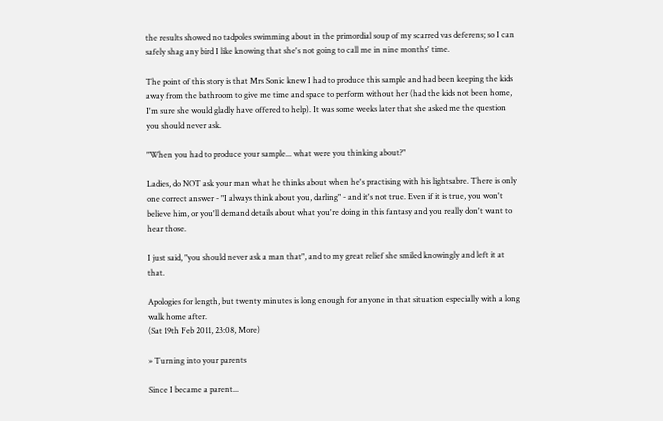the results showed no tadpoles swimming about in the primordial soup of my scarred vas deferens; so I can safely shag any bird I like knowing that she's not going to call me in nine months' time.

The point of this story is that Mrs Sonic knew I had to produce this sample and had been keeping the kids away from the bathroom to give me time and space to perform without her (had the kids not been home, I'm sure she would gladly have offered to help). It was some weeks later that she asked me the question you should never ask.

"When you had to produce your sample... what were you thinking about?"

Ladies, do NOT ask your man what he thinks about when he's practising with his lightsabre. There is only one correct answer - "I always think about you, darling" - and it's not true. Even if it is true, you won't believe him, or you'll demand details about what you're doing in this fantasy and you really don't want to hear those.

I just said, "you should never ask a man that", and to my great relief she smiled knowingly and left it at that.

Apologies for length, but twenty minutes is long enough for anyone in that situation especially with a long walk home after.
(Sat 19th Feb 2011, 23:08, More)

» Turning into your parents

Since I became a parent...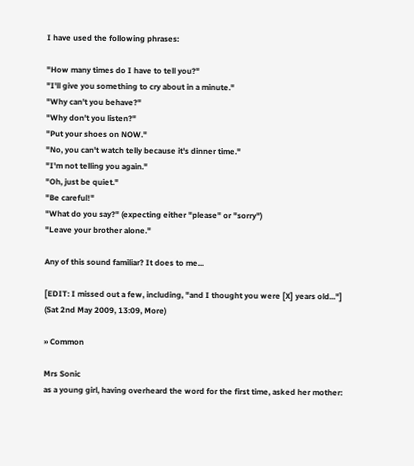I have used the following phrases:

"How many times do I have to tell you?"
"I'll give you something to cry about in a minute."
"Why can't you behave?"
"Why don't you listen?"
"Put your shoes on NOW."
"No, you can't watch telly because it's dinner time."
"I'm not telling you again."
"Oh, just be quiet."
"Be careful!"
"What do you say?" (expecting either "please" or "sorry")
"Leave your brother alone."

Any of this sound familiar? It does to me...

[EDIT: I missed out a few, including, "and I thought you were [X] years old..."]
(Sat 2nd May 2009, 13:09, More)

» Common

Mrs Sonic
as a young girl, having overheard the word for the first time, asked her mother: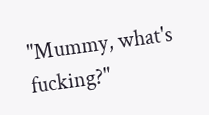"Mummy, what's fucking?"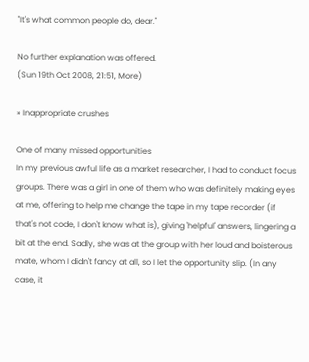"It's what common people do, dear."

No further explanation was offered.
(Sun 19th Oct 2008, 21:51, More)

» Inappropriate crushes

One of many missed opportunities
In my previous awful life as a market researcher, I had to conduct focus groups. There was a girl in one of them who was definitely making eyes at me, offering to help me change the tape in my tape recorder (if that's not code, I don't know what is), giving 'helpful' answers, lingering a bit at the end. Sadly, she was at the group with her loud and boisterous mate, whom I didn't fancy at all, so I let the opportunity slip. (In any case, it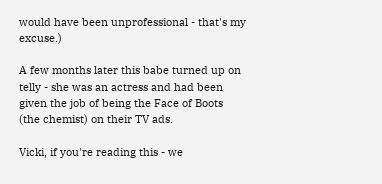would have been unprofessional - that's my excuse.)

A few months later this babe turned up on telly - she was an actress and had been given the job of being the Face of Boots (the chemist) on their TV ads.

Vicki, if you're reading this - we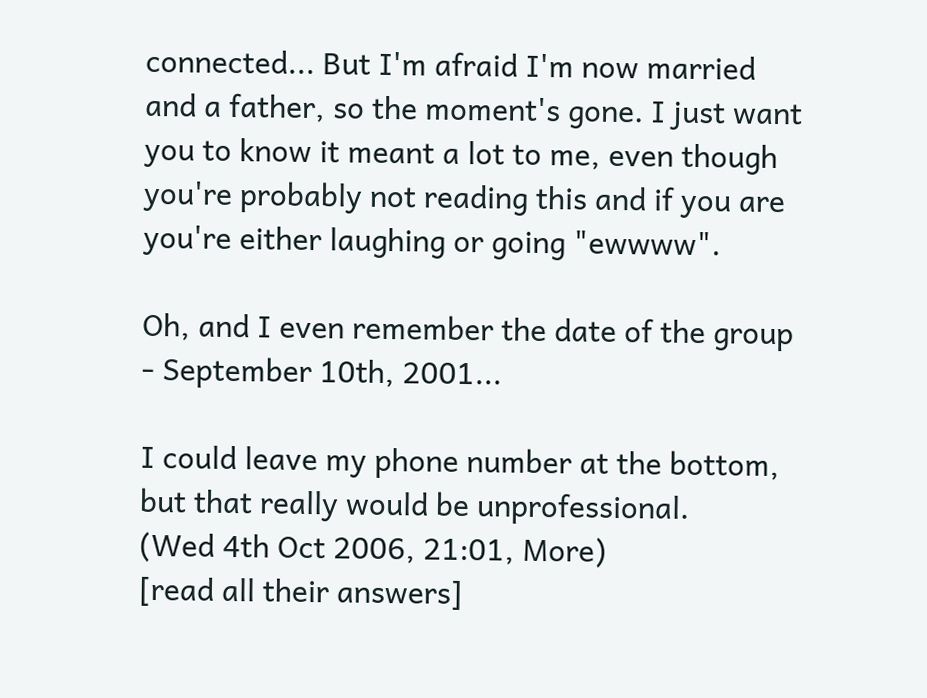connected... But I'm afraid I'm now married and a father, so the moment's gone. I just want you to know it meant a lot to me, even though you're probably not reading this and if you are you're either laughing or going "ewwww".

Oh, and I even remember the date of the group - September 10th, 2001...

I could leave my phone number at the bottom, but that really would be unprofessional.
(Wed 4th Oct 2006, 21:01, More)
[read all their answers]